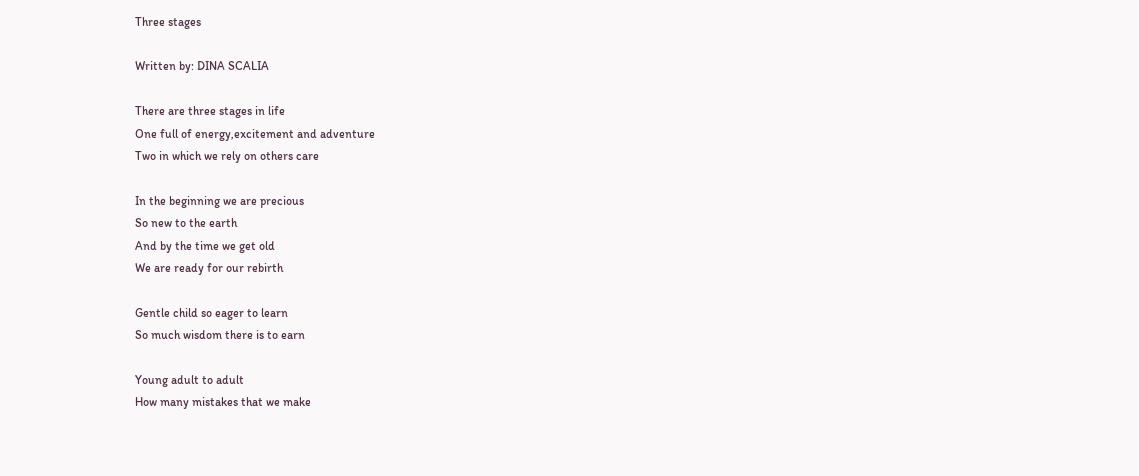Three stages

Written by: DINA SCALIA

There are three stages in life
One full of energy,excitement and adventure
Two in which we rely on others care

In the beginning we are precious
So new to the earth
And by the time we get old
We are ready for our rebirth

Gentle child so eager to learn
So much wisdom there is to earn

Young adult to adult
How many mistakes that we make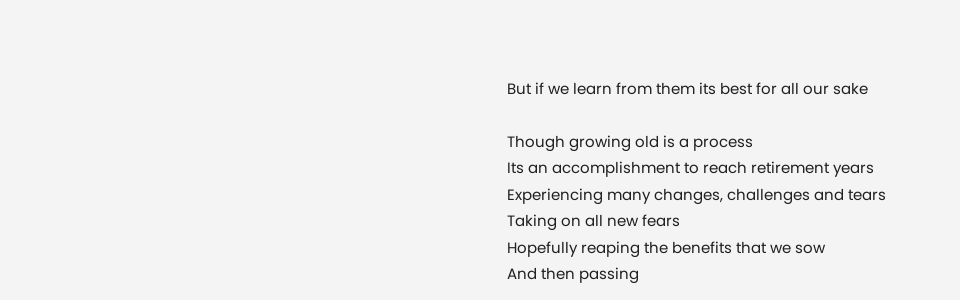But if we learn from them its best for all our sake

Though growing old is a process
Its an accomplishment to reach retirement years
Experiencing many changes, challenges and tears
Taking on all new fears
Hopefully reaping the benefits that we sow
And then passing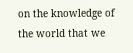on the knowledge of the world that we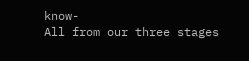know-
All from our three stages